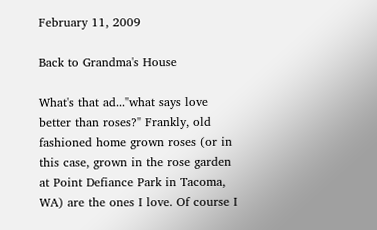February 11, 2009

Back to Grandma's House

What's that ad..."what says love better than roses?" Frankly, old fashioned home grown roses (or in this case, grown in the rose garden at Point Defiance Park in Tacoma, WA) are the ones I love. Of course I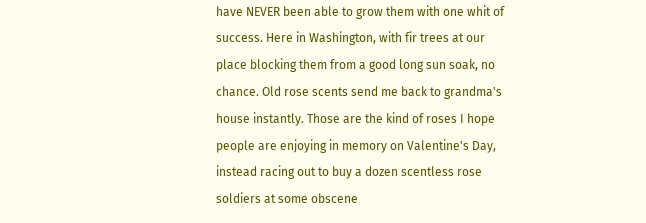have NEVER been able to grow them with one whit of success. Here in Washington, with fir trees at our place blocking them from a good long sun soak, no chance. Old rose scents send me back to grandma's house instantly. Those are the kind of roses I hope people are enjoying in memory on Valentine's Day, instead racing out to buy a dozen scentless rose soldiers at some obscene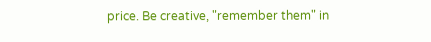price. Be creative, "remember them" in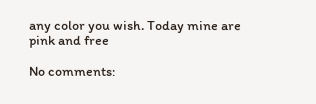any color you wish. Today mine are pink and free

No comments: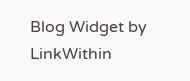Blog Widget by LinkWithin